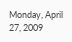Monday, April 27, 2009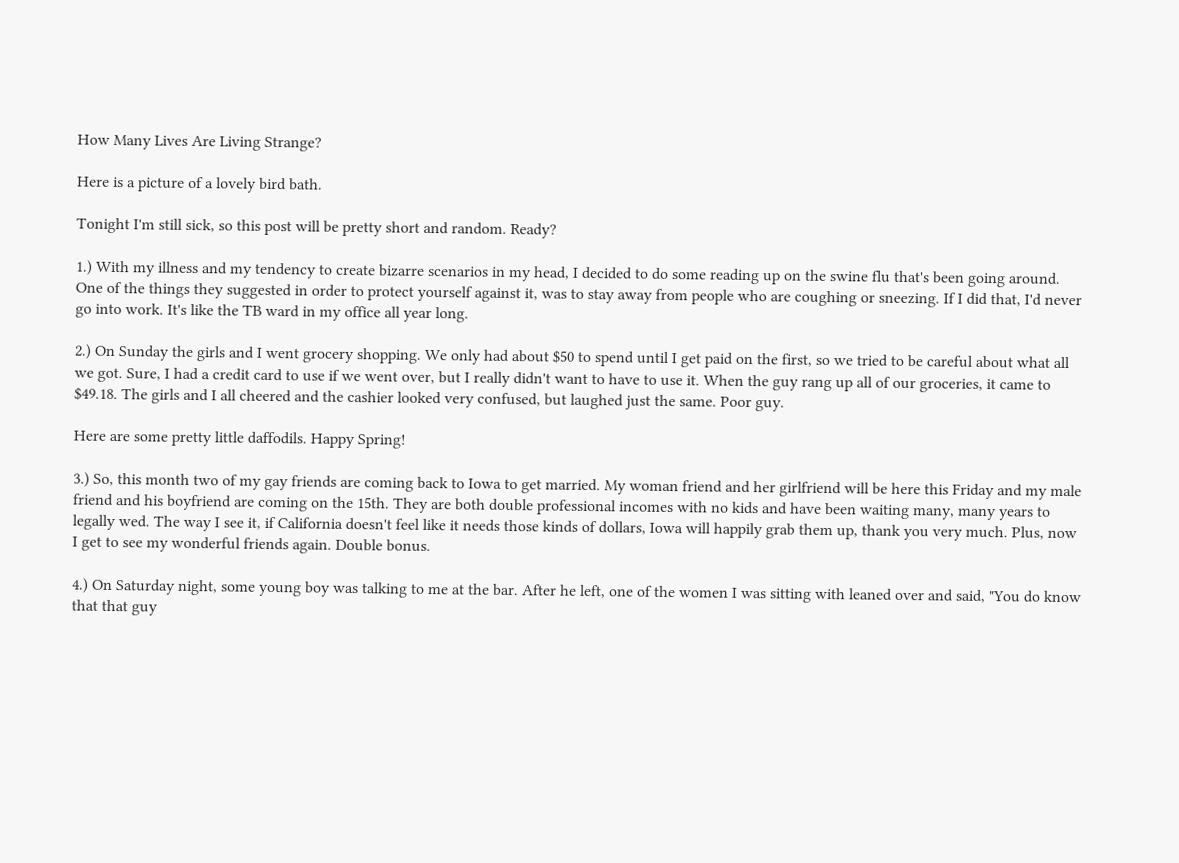How Many Lives Are Living Strange?

Here is a picture of a lovely bird bath.

Tonight I'm still sick, so this post will be pretty short and random. Ready?

1.) With my illness and my tendency to create bizarre scenarios in my head, I decided to do some reading up on the swine flu that's been going around. One of the things they suggested in order to protect yourself against it, was to stay away from people who are coughing or sneezing. If I did that, I'd never go into work. It's like the TB ward in my office all year long.

2.) On Sunday the girls and I went grocery shopping. We only had about $50 to spend until I get paid on the first, so we tried to be careful about what all we got. Sure, I had a credit card to use if we went over, but I really didn't want to have to use it. When the guy rang up all of our groceries, it came to $49.18. The girls and I all cheered and the cashier looked very confused, but laughed just the same. Poor guy.

Here are some pretty little daffodils. Happy Spring!

3.) So, this month two of my gay friends are coming back to Iowa to get married. My woman friend and her girlfriend will be here this Friday and my male friend and his boyfriend are coming on the 15th. They are both double professional incomes with no kids and have been waiting many, many years to legally wed. The way I see it, if California doesn't feel like it needs those kinds of dollars, Iowa will happily grab them up, thank you very much. Plus, now I get to see my wonderful friends again. Double bonus.

4.) On Saturday night, some young boy was talking to me at the bar. After he left, one of the women I was sitting with leaned over and said, "You do know that that guy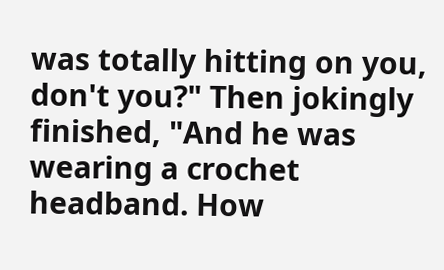was totally hitting on you, don't you?" Then jokingly finished, "And he was wearing a crochet headband. How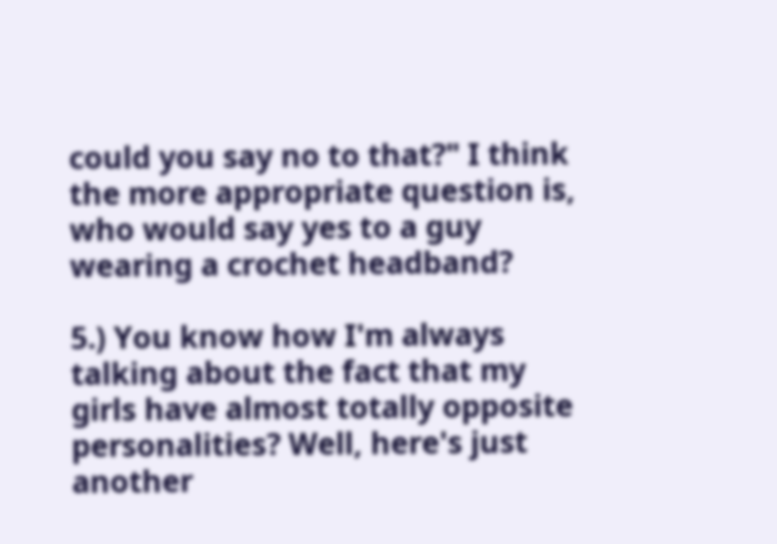could you say no to that?" I think the more appropriate question is, who would say yes to a guy wearing a crochet headband?

5.) You know how I'm always talking about the fact that my girls have almost totally opposite personalities? Well, here's just another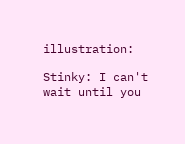illustration:

Stinky: I can't wait until you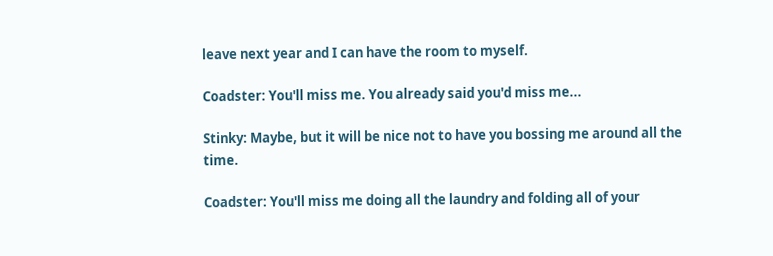leave next year and I can have the room to myself.

Coadster: You'll miss me. You already said you'd miss me...

Stinky: Maybe, but it will be nice not to have you bossing me around all the time.

Coadster: You'll miss me doing all the laundry and folding all of your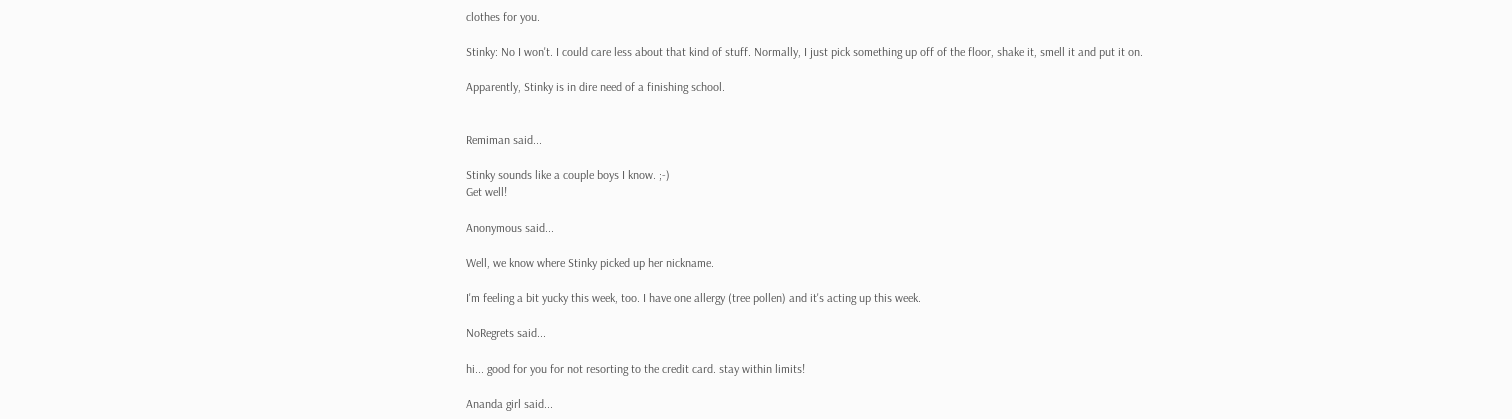clothes for you.

Stinky: No I won't. I could care less about that kind of stuff. Normally, I just pick something up off of the floor, shake it, smell it and put it on.

Apparently, Stinky is in dire need of a finishing school.


Remiman said...

Stinky sounds like a couple boys I know. ;-)
Get well!

Anonymous said...

Well, we know where Stinky picked up her nickname.

I'm feeling a bit yucky this week, too. I have one allergy (tree pollen) and it's acting up this week.

NoRegrets said...

hi... good for you for not resorting to the credit card. stay within limits!

Ananda girl said...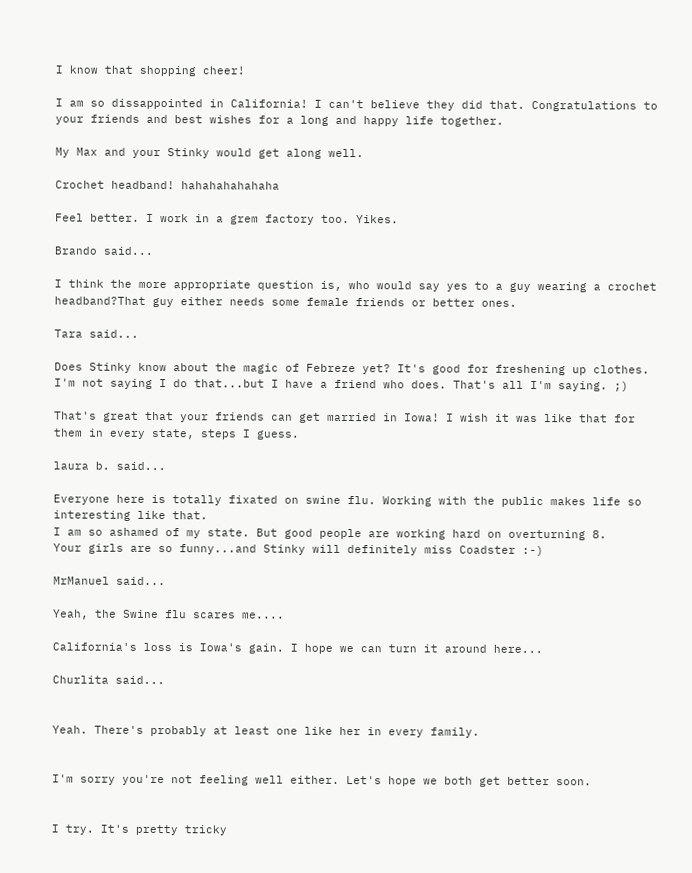I know that shopping cheer!

I am so dissappointed in California! I can't believe they did that. Congratulations to your friends and best wishes for a long and happy life together.

My Max and your Stinky would get along well.

Crochet headband! hahahahahahaha

Feel better. I work in a grem factory too. Yikes.

Brando said...

I think the more appropriate question is, who would say yes to a guy wearing a crochet headband?That guy either needs some female friends or better ones.

Tara said...

Does Stinky know about the magic of Febreze yet? It's good for freshening up clothes. I'm not saying I do that...but I have a friend who does. That's all I'm saying. ;)

That's great that your friends can get married in Iowa! I wish it was like that for them in every state, steps I guess.

laura b. said...

Everyone here is totally fixated on swine flu. Working with the public makes life so interesting like that.
I am so ashamed of my state. But good people are working hard on overturning 8.
Your girls are so funny...and Stinky will definitely miss Coadster :-)

MrManuel said...

Yeah, the Swine flu scares me....

California's loss is Iowa's gain. I hope we can turn it around here...

Churlita said...


Yeah. There's probably at least one like her in every family.


I'm sorry you're not feeling well either. Let's hope we both get better soon.


I try. It's pretty tricky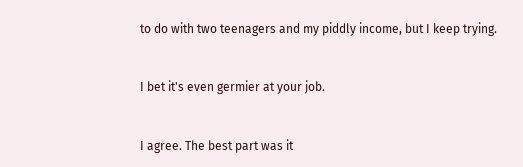to do with two teenagers and my piddly income, but I keep trying.


I bet it's even germier at your job.


I agree. The best part was it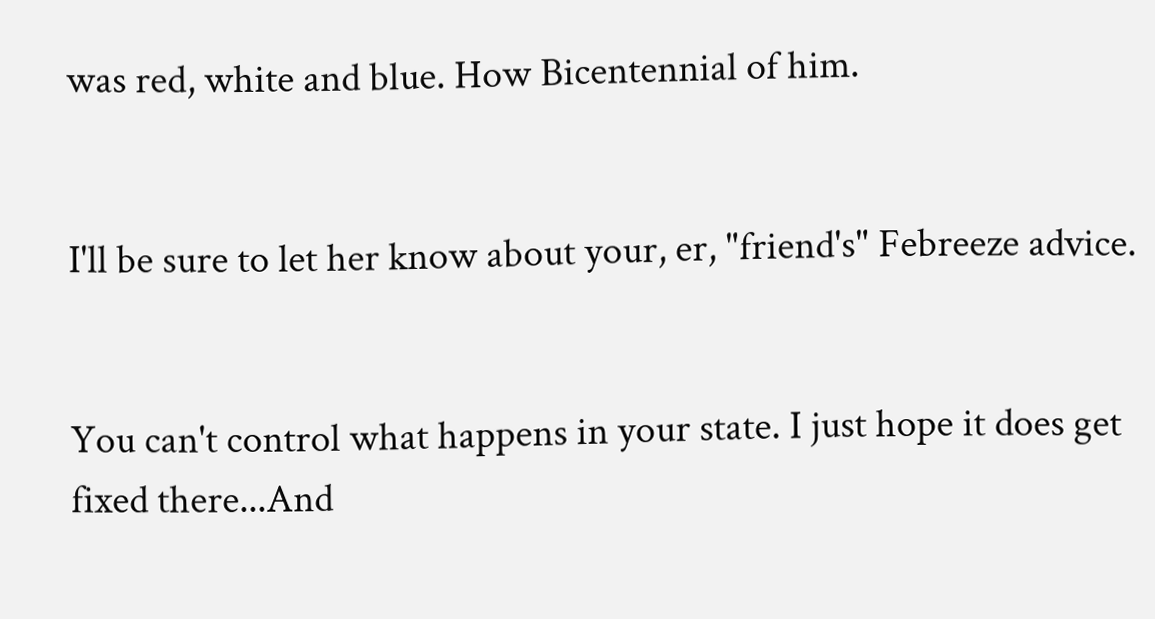was red, white and blue. How Bicentennial of him.


I'll be sure to let her know about your, er, "friend's" Febreeze advice.


You can't control what happens in your state. I just hope it does get fixed there...And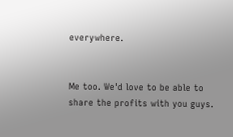everywhere.


Me too. We'd love to be able to share the profits with you guys.